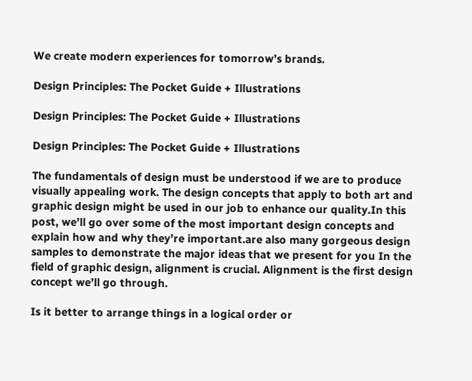We create modern experiences for tomorrow’s brands.

Design Principles: The Pocket Guide + Illustrations

Design Principles: The Pocket Guide + Illustrations

Design Principles: The Pocket Guide + Illustrations

The fundamentals of design must be understood if we are to produce visually appealing work. The design concepts that apply to both art and graphic design might be used in our job to enhance our quality.In this post, we’ll go over some of the most important design concepts and explain how and why they’re important.are also many gorgeous design samples to demonstrate the major ideas that we present for you In the field of graphic design, alignment is crucial. Alignment is the first design concept we’ll go through.

Is it better to arrange things in a logical order or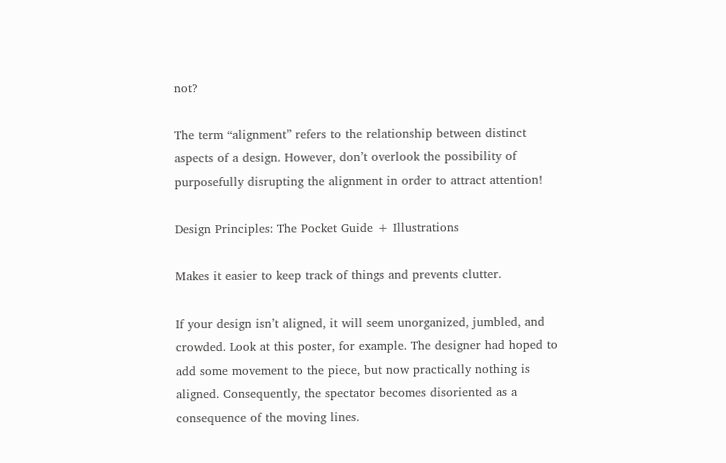not?

The term “alignment” refers to the relationship between distinct aspects of a design. However, don’t overlook the possibility of purposefully disrupting the alignment in order to attract attention!

Design Principles: The Pocket Guide + Illustrations

Makes it easier to keep track of things and prevents clutter.

If your design isn’t aligned, it will seem unorganized, jumbled, and crowded. Look at this poster, for example. The designer had hoped to add some movement to the piece, but now practically nothing is aligned. Consequently, the spectator becomes disoriented as a consequence of the moving lines.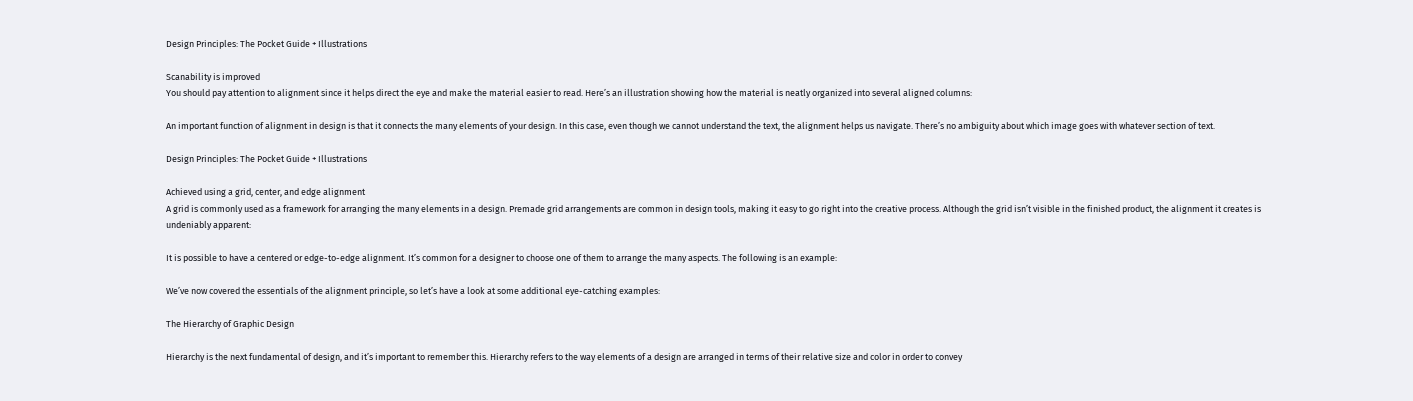Design Principles: The Pocket Guide + Illustrations

Scanability is improved
You should pay attention to alignment since it helps direct the eye and make the material easier to read. Here’s an illustration showing how the material is neatly organized into several aligned columns:

An important function of alignment in design is that it connects the many elements of your design. In this case, even though we cannot understand the text, the alignment helps us navigate. There’s no ambiguity about which image goes with whatever section of text.

Design Principles: The Pocket Guide + Illustrations

Achieved using a grid, center, and edge alignment
A grid is commonly used as a framework for arranging the many elements in a design. Premade grid arrangements are common in design tools, making it easy to go right into the creative process. Although the grid isn’t visible in the finished product, the alignment it creates is undeniably apparent:

It is possible to have a centered or edge-to-edge alignment. It’s common for a designer to choose one of them to arrange the many aspects. The following is an example:

We’ve now covered the essentials of the alignment principle, so let’s have a look at some additional eye-catching examples:

The Hierarchy of Graphic Design

Hierarchy is the next fundamental of design, and it’s important to remember this. Hierarchy refers to the way elements of a design are arranged in terms of their relative size and color in order to convey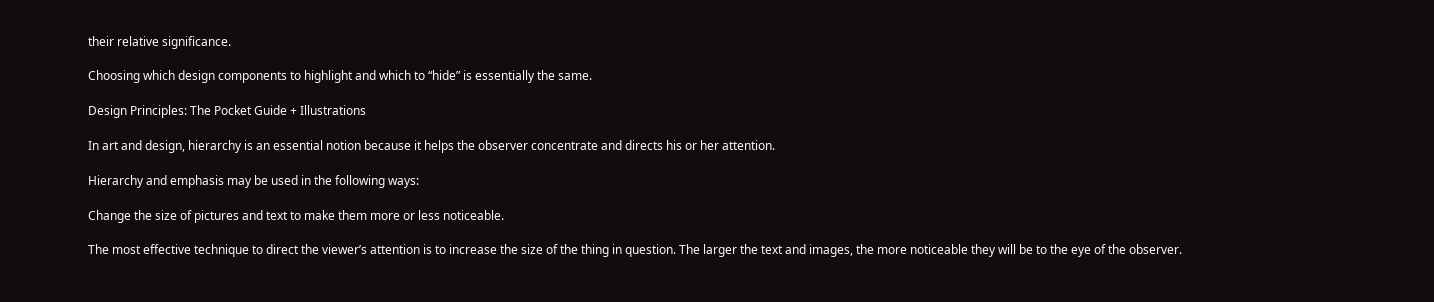their relative significance.

Choosing which design components to highlight and which to “hide” is essentially the same.

Design Principles: The Pocket Guide + Illustrations

In art and design, hierarchy is an essential notion because it helps the observer concentrate and directs his or her attention.

Hierarchy and emphasis may be used in the following ways:

Change the size of pictures and text to make them more or less noticeable.

The most effective technique to direct the viewer’s attention is to increase the size of the thing in question. The larger the text and images, the more noticeable they will be to the eye of the observer.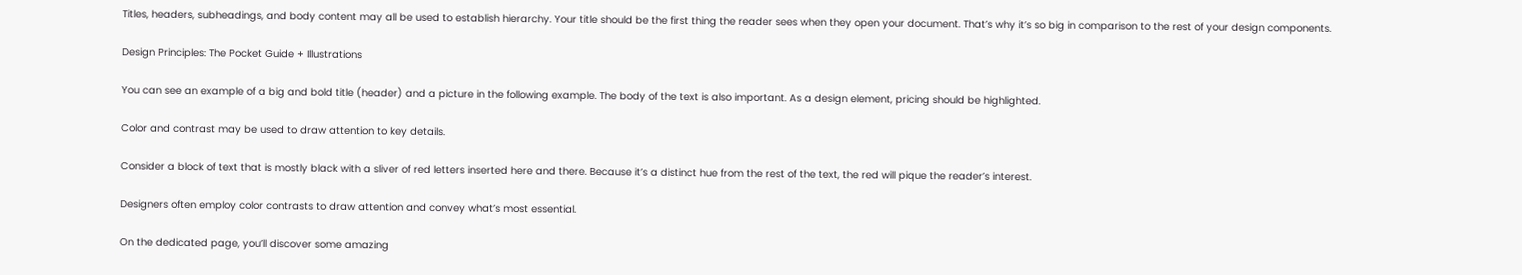Titles, headers, subheadings, and body content may all be used to establish hierarchy. Your title should be the first thing the reader sees when they open your document. That’s why it’s so big in comparison to the rest of your design components.

Design Principles: The Pocket Guide + Illustrations

You can see an example of a big and bold title (header) and a picture in the following example. The body of the text is also important. As a design element, pricing should be highlighted.

Color and contrast may be used to draw attention to key details.

Consider a block of text that is mostly black with a sliver of red letters inserted here and there. Because it’s a distinct hue from the rest of the text, the red will pique the reader’s interest.

Designers often employ color contrasts to draw attention and convey what’s most essential.

On the dedicated page, you’ll discover some amazing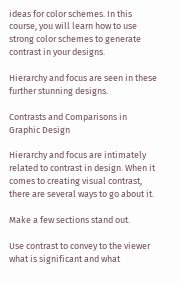ideas for color schemes. In this course, you will learn how to use strong color schemes to generate contrast in your designs.

Hierarchy and focus are seen in these further stunning designs.

Contrasts and Comparisons in Graphic Design

Hierarchy and focus are intimately related to contrast in design. When it comes to creating visual contrast, there are several ways to go about it.

Make a few sections stand out.

Use contrast to convey to the viewer what is significant and what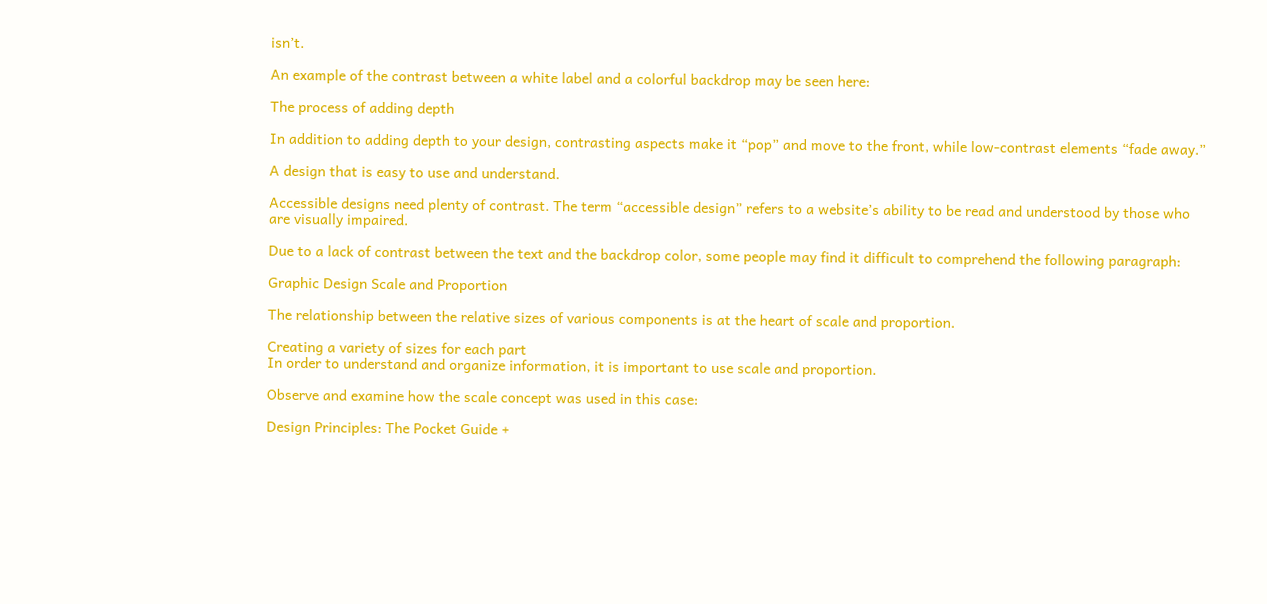isn’t.

An example of the contrast between a white label and a colorful backdrop may be seen here:

The process of adding depth

In addition to adding depth to your design, contrasting aspects make it “pop” and move to the front, while low-contrast elements “fade away.”

A design that is easy to use and understand.

Accessible designs need plenty of contrast. The term “accessible design” refers to a website’s ability to be read and understood by those who are visually impaired.

Due to a lack of contrast between the text and the backdrop color, some people may find it difficult to comprehend the following paragraph:

Graphic Design Scale and Proportion

The relationship between the relative sizes of various components is at the heart of scale and proportion.

Creating a variety of sizes for each part
In order to understand and organize information, it is important to use scale and proportion.

Observe and examine how the scale concept was used in this case:

Design Principles: The Pocket Guide +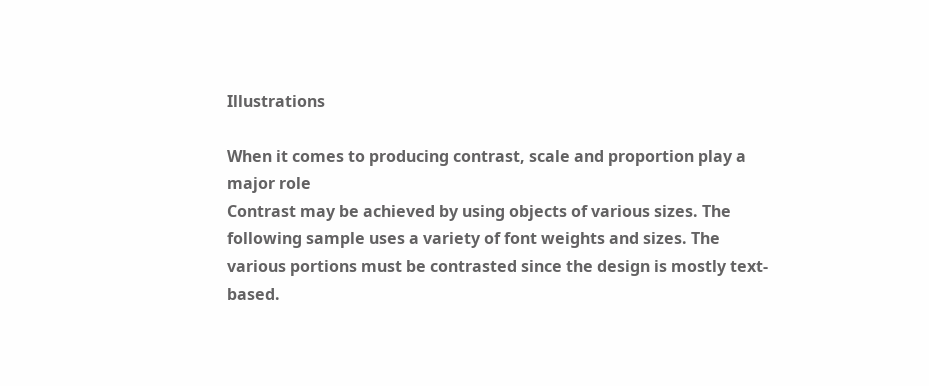Illustrations

When it comes to producing contrast, scale and proportion play a major role
Contrast may be achieved by using objects of various sizes. The following sample uses a variety of font weights and sizes. The various portions must be contrasted since the design is mostly text-based.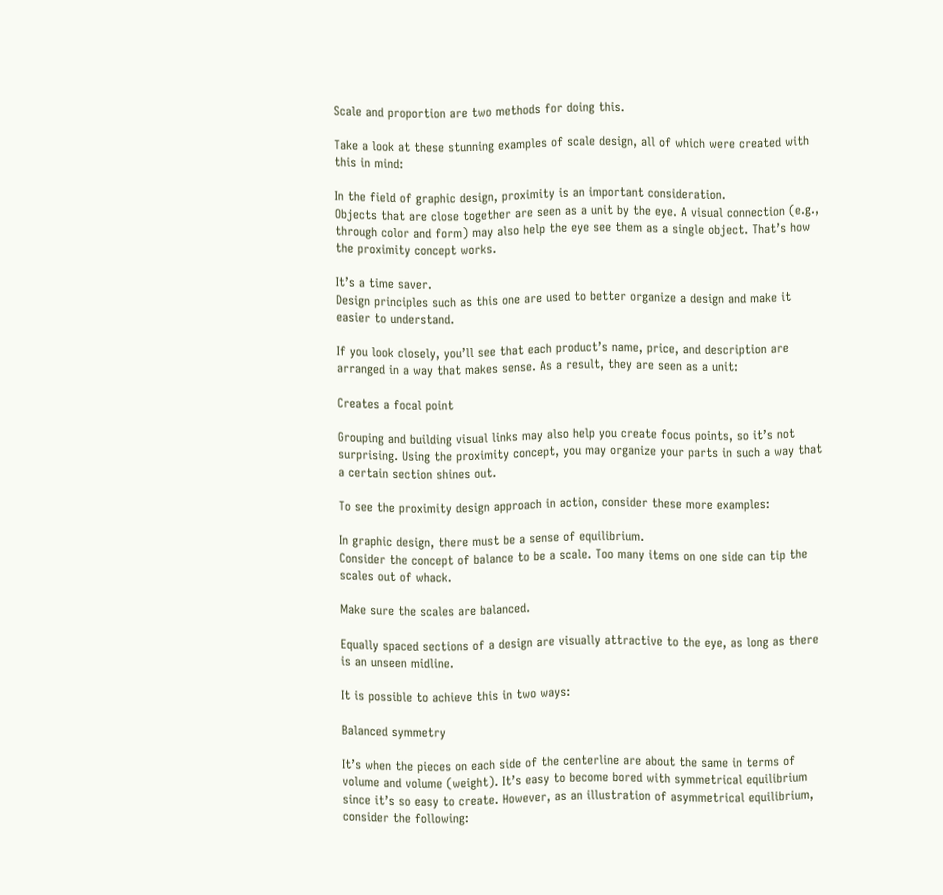Scale and proportion are two methods for doing this.

Take a look at these stunning examples of scale design, all of which were created with this in mind:

In the field of graphic design, proximity is an important consideration.
Objects that are close together are seen as a unit by the eye. A visual connection (e.g., through color and form) may also help the eye see them as a single object. That’s how the proximity concept works.

It’s a time saver.
Design principles such as this one are used to better organize a design and make it easier to understand.

If you look closely, you’ll see that each product’s name, price, and description are arranged in a way that makes sense. As a result, they are seen as a unit:

Creates a focal point

Grouping and building visual links may also help you create focus points, so it’s not surprising. Using the proximity concept, you may organize your parts in such a way that a certain section shines out.

To see the proximity design approach in action, consider these more examples:

In graphic design, there must be a sense of equilibrium.
Consider the concept of balance to be a scale. Too many items on one side can tip the scales out of whack.

Make sure the scales are balanced.

Equally spaced sections of a design are visually attractive to the eye, as long as there is an unseen midline.

It is possible to achieve this in two ways:

Balanced symmetry

It’s when the pieces on each side of the centerline are about the same in terms of volume and volume (weight). It’s easy to become bored with symmetrical equilibrium since it’s so easy to create. However, as an illustration of asymmetrical equilibrium, consider the following: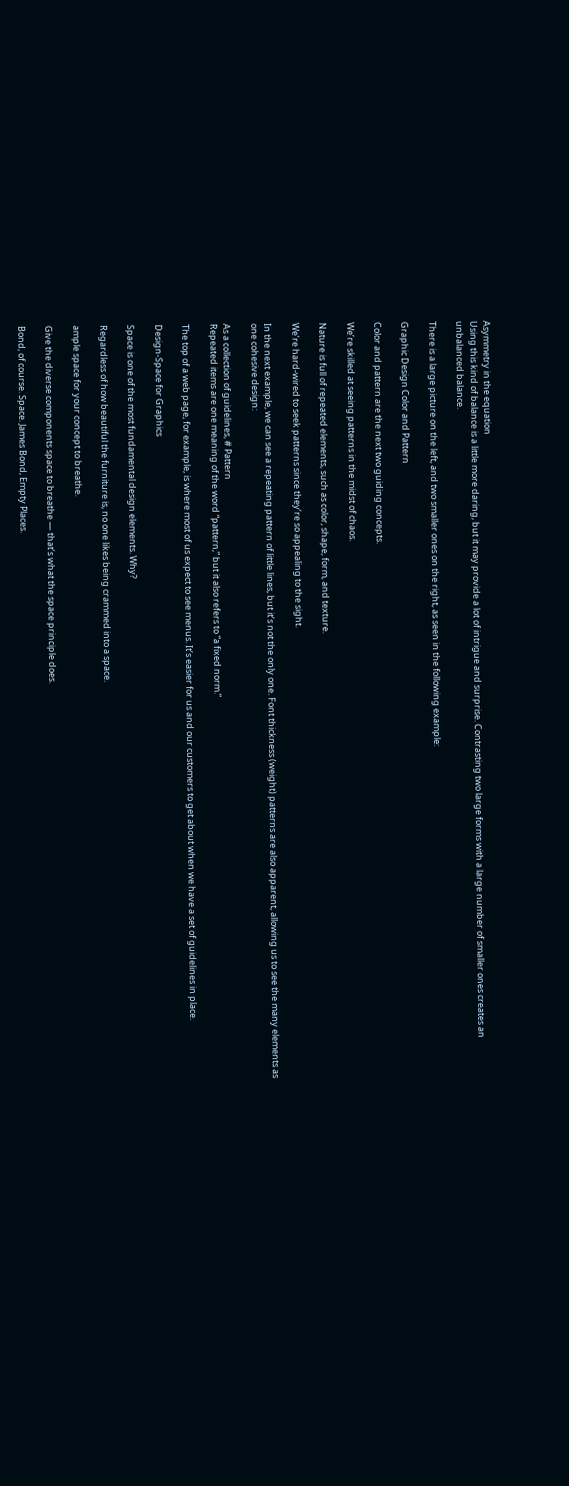Asymmetry in the equation
Using this kind of balance is a little more daring, but it may provide a lot of intrigue and surprise. Contrasting two large forms with a large number of smaller ones creates an unbalanced balance.

There is a large picture on the left, and two smaller ones on the right, as seen in the following example:

Graphic Design Color and Pattern

Color and pattern are the next two guiding concepts.

We’re skilled at seeing patterns in the midst of chaos.

Nature is full of repeated elements, such as color, shape, form, and texture.

We’re hard-wired to seek patterns since they’re so appealing to the sight.

In the next example, we can see a repeating pattern of little lines, but it’s not the only one. Font thickness (weight) patterns are also apparent, allowing us to see the many elements as one cohesive design:

As a collection of guidelines, # Pattern
Repeated items are one meaning of the word “pattern,” but it also refers to “a fixed norm.”

The top of a web page, for example, is where most of us expect to see menus. It’s easier for us and our customers to get about when we have a set of guidelines in place.

Design-Space for Graphics

Space is one of the most fundamental design elements. Why?

Regardless of how beautiful the furniture is, no one likes being crammed into a space.

ample space for your concept to breathe.

Give the diverse components space to breathe — that’s what the space principle does.

Bond, of course. Space. James Bond, Empty Places.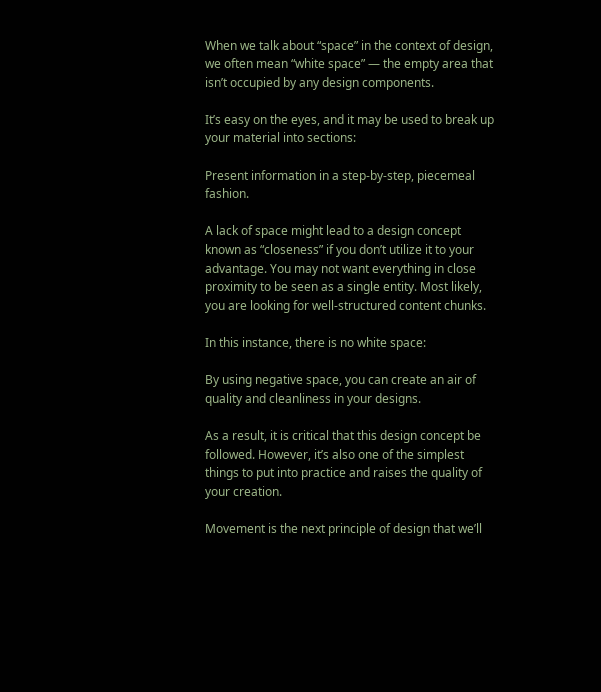When we talk about “space” in the context of design, we often mean “white space” — the empty area that isn’t occupied by any design components.

It’s easy on the eyes, and it may be used to break up your material into sections:

Present information in a step-by-step, piecemeal fashion.

A lack of space might lead to a design concept known as “closeness” if you don’t utilize it to your advantage. You may not want everything in close proximity to be seen as a single entity. Most likely, you are looking for well-structured content chunks.

In this instance, there is no white space:

By using negative space, you can create an air of quality and cleanliness in your designs.

As a result, it is critical that this design concept be followed. However, it’s also one of the simplest things to put into practice and raises the quality of your creation.

Movement is the next principle of design that we’ll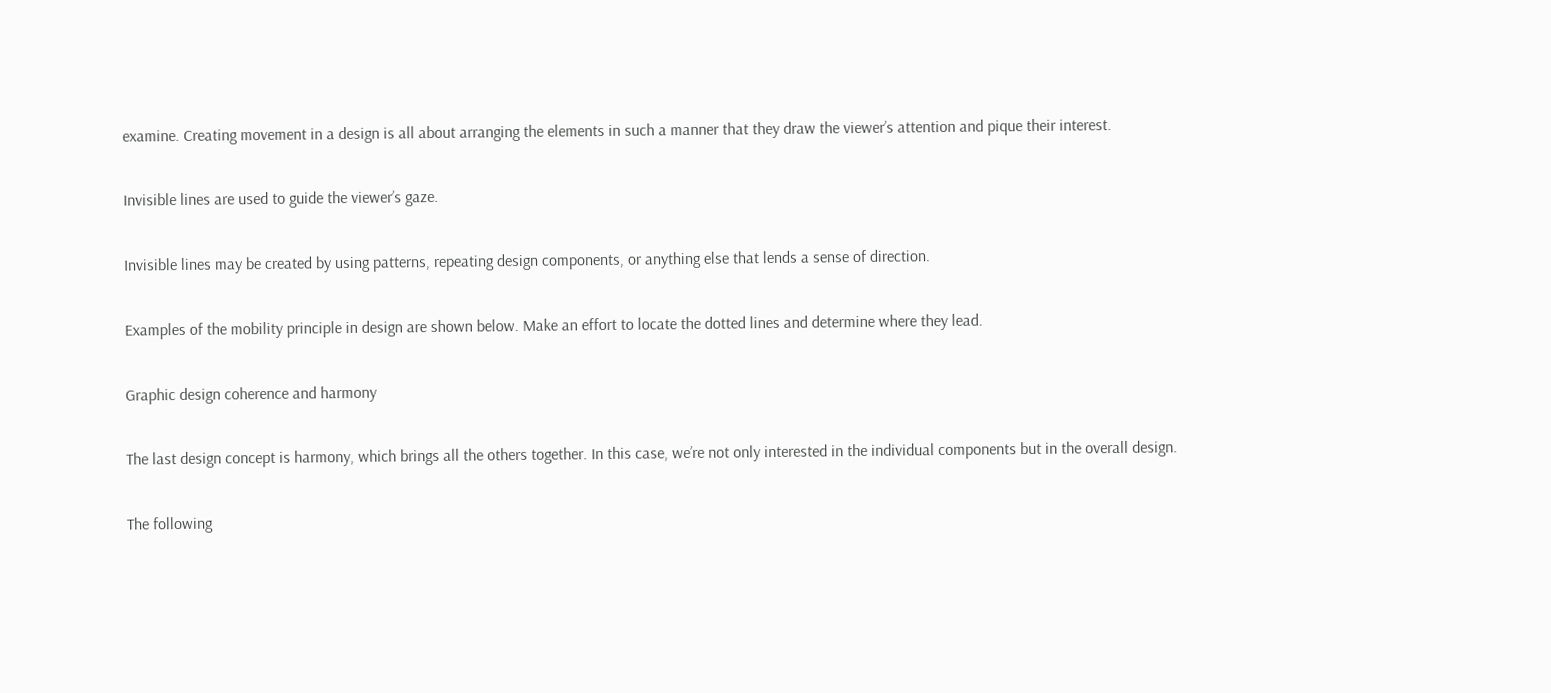examine. Creating movement in a design is all about arranging the elements in such a manner that they draw the viewer’s attention and pique their interest.

Invisible lines are used to guide the viewer’s gaze.

Invisible lines may be created by using patterns, repeating design components, or anything else that lends a sense of direction.

Examples of the mobility principle in design are shown below. Make an effort to locate the dotted lines and determine where they lead.

Graphic design coherence and harmony

The last design concept is harmony, which brings all the others together. In this case, we’re not only interested in the individual components but in the overall design.

The following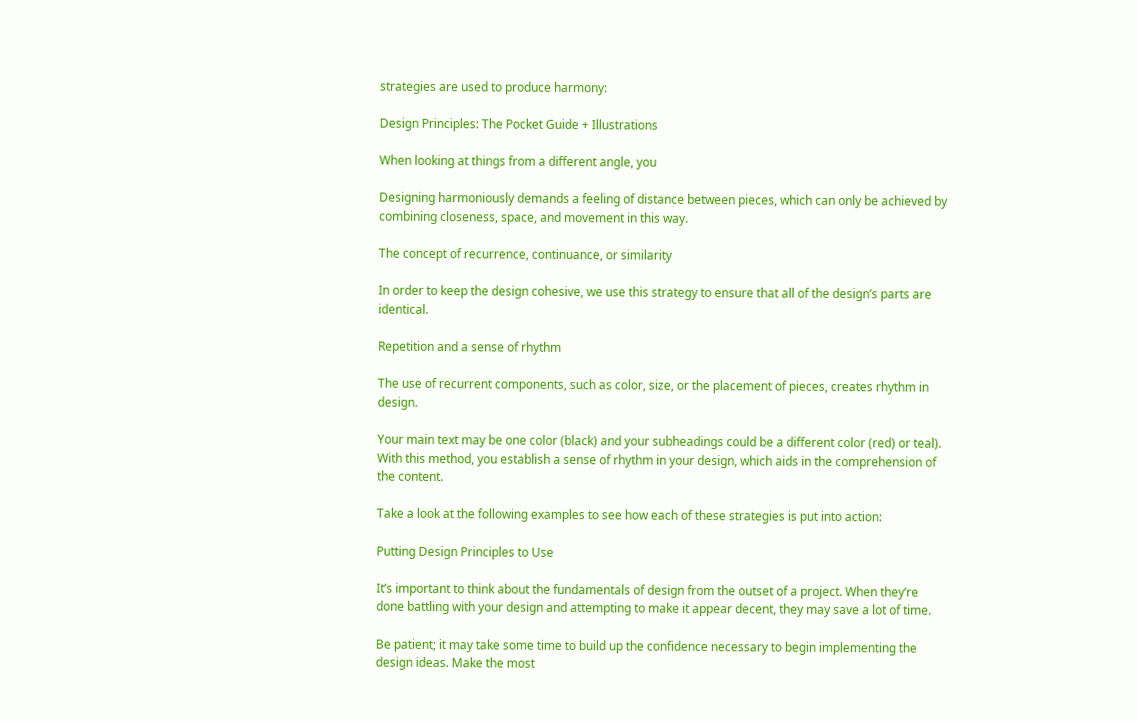strategies are used to produce harmony:

Design Principles: The Pocket Guide + Illustrations

When looking at things from a different angle, you

Designing harmoniously demands a feeling of distance between pieces, which can only be achieved by combining closeness, space, and movement in this way.

The concept of recurrence, continuance, or similarity

In order to keep the design cohesive, we use this strategy to ensure that all of the design’s parts are identical.

Repetition and a sense of rhythm

The use of recurrent components, such as color, size, or the placement of pieces, creates rhythm in design.

Your main text may be one color (black) and your subheadings could be a different color (red) or teal). With this method, you establish a sense of rhythm in your design, which aids in the comprehension of the content.

Take a look at the following examples to see how each of these strategies is put into action:

Putting Design Principles to Use

It’s important to think about the fundamentals of design from the outset of a project. When they’re done battling with your design and attempting to make it appear decent, they may save a lot of time.

Be patient; it may take some time to build up the confidence necessary to begin implementing the design ideas. Make the most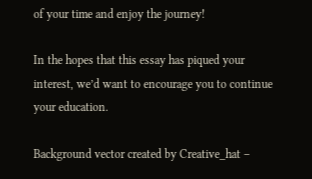of your time and enjoy the journey!

In the hopes that this essay has piqued your interest, we’d want to encourage you to continue your education.

Background vector created by Creative_hat –